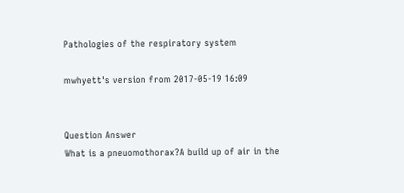Pathologies of the respiratory system

mwhyett's version from 2017-05-19 16:09


Question Answer
What is a pneuomothorax?A build up of air in the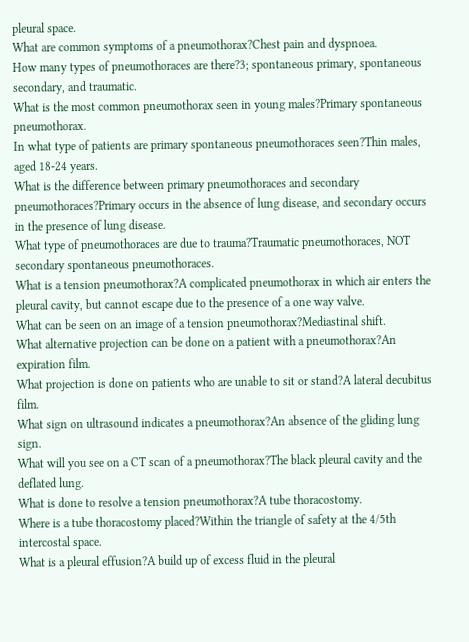pleural space.
What are common symptoms of a pneumothorax?Chest pain and dyspnoea.
How many types of pneumothoraces are there?3; spontaneous primary, spontaneous secondary, and traumatic.
What is the most common pneumothorax seen in young males?Primary spontaneous pneumothorax.
In what type of patients are primary spontaneous pneumothoraces seen?Thin males, aged 18-24 years.
What is the difference between primary pneumothoraces and secondary pneumothoraces?Primary occurs in the absence of lung disease, and secondary occurs in the presence of lung disease.
What type of pneumothoraces are due to trauma?Traumatic pneumothoraces, NOT secondary spontaneous pneumothoraces.
What is a tension pneumothorax?A complicated pneumothorax in which air enters the pleural cavity, but cannot escape due to the presence of a one way valve.
What can be seen on an image of a tension pneumothorax?Mediastinal shift.
What alternative projection can be done on a patient with a pneumothorax?An expiration film.
What projection is done on patients who are unable to sit or stand?A lateral decubitus film.
What sign on ultrasound indicates a pneumothorax?An absence of the gliding lung sign.
What will you see on a CT scan of a pneumothorax?The black pleural cavity and the deflated lung.
What is done to resolve a tension pneumothorax?A tube thoracostomy.
Where is a tube thoracostomy placed?Within the triangle of safety at the 4/5th intercostal space.
What is a pleural effusion?A build up of excess fluid in the pleural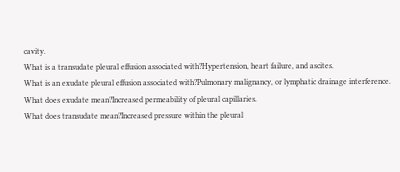cavity.
What is a transudate pleural effusion associated with?Hypertension, heart failure, and ascites.
What is an exudate pleural effusion associated with?Pulmonary malignancy, or lymphatic drainage interference.
What does exudate mean?Increased permeability of pleural capillaries.
What does transudate mean?Increased pressure within the pleural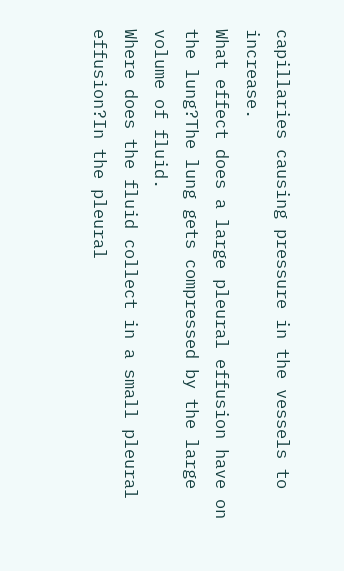capillaries causing pressure in the vessels to increase.
What effect does a large pleural effusion have on the lung?The lung gets compressed by the large volume of fluid.
Where does the fluid collect in a small pleural effusion?In the pleural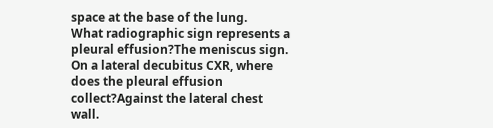space at the base of the lung.
What radiographic sign represents a pleural effusion?The meniscus sign.
On a lateral decubitus CXR, where does the pleural effusion collect?Against the lateral chest wall.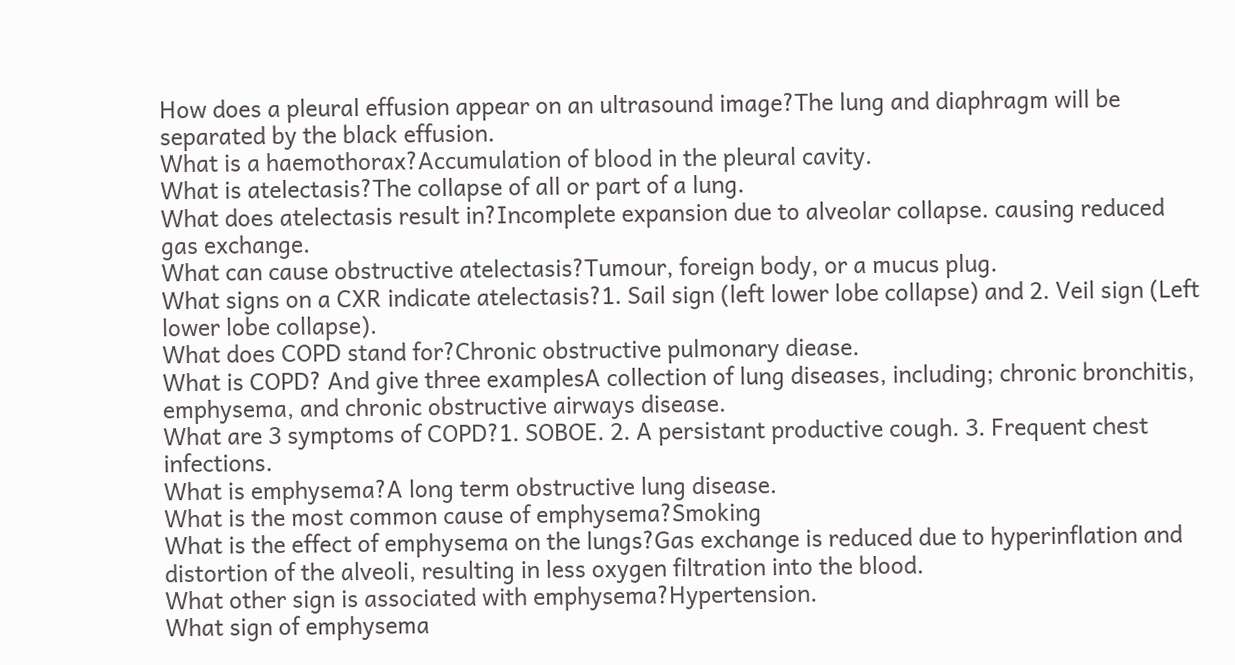How does a pleural effusion appear on an ultrasound image?The lung and diaphragm will be separated by the black effusion.
What is a haemothorax?Accumulation of blood in the pleural cavity.
What is atelectasis?The collapse of all or part of a lung.
What does atelectasis result in?Incomplete expansion due to alveolar collapse. causing reduced gas exchange.
What can cause obstructive atelectasis?Tumour, foreign body, or a mucus plug.
What signs on a CXR indicate atelectasis?1. Sail sign (left lower lobe collapse) and 2. Veil sign (Left lower lobe collapse).
What does COPD stand for?Chronic obstructive pulmonary diease.
What is COPD? And give three examplesA collection of lung diseases, including; chronic bronchitis, emphysema, and chronic obstructive airways disease.
What are 3 symptoms of COPD?1. SOBOE. 2. A persistant productive cough. 3. Frequent chest infections.
What is emphysema?A long term obstructive lung disease.
What is the most common cause of emphysema?Smoking
What is the effect of emphysema on the lungs?Gas exchange is reduced due to hyperinflation and distortion of the alveoli, resulting in less oxygen filtration into the blood.
What other sign is associated with emphysema?Hypertension.
What sign of emphysema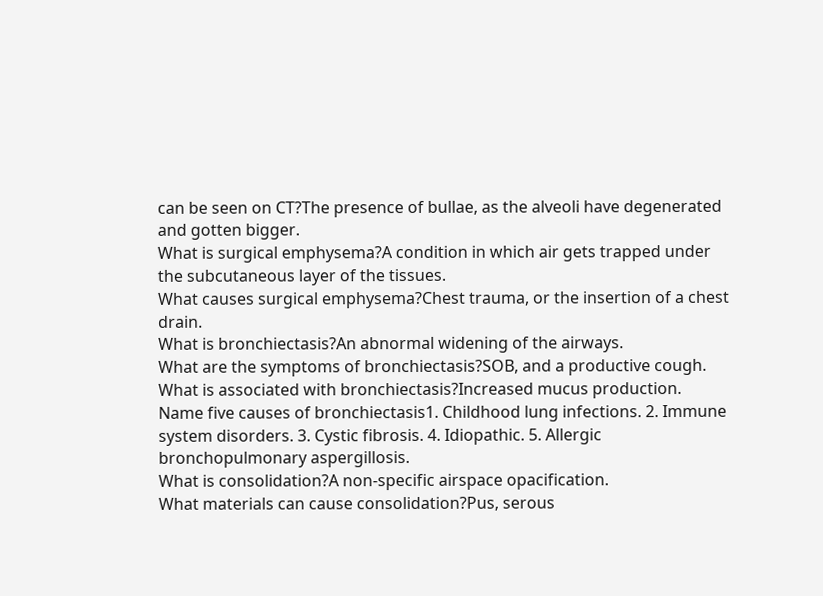can be seen on CT?The presence of bullae, as the alveoli have degenerated and gotten bigger.
What is surgical emphysema?A condition in which air gets trapped under the subcutaneous layer of the tissues.
What causes surgical emphysema?Chest trauma, or the insertion of a chest drain.
What is bronchiectasis?An abnormal widening of the airways.
What are the symptoms of bronchiectasis?SOB, and a productive cough.
What is associated with bronchiectasis?Increased mucus production.
Name five causes of bronchiectasis1. Childhood lung infections. 2. Immune system disorders. 3. Cystic fibrosis. 4. Idiopathic. 5. Allergic bronchopulmonary aspergillosis.
What is consolidation?A non-specific airspace opacification.
What materials can cause consolidation?Pus, serous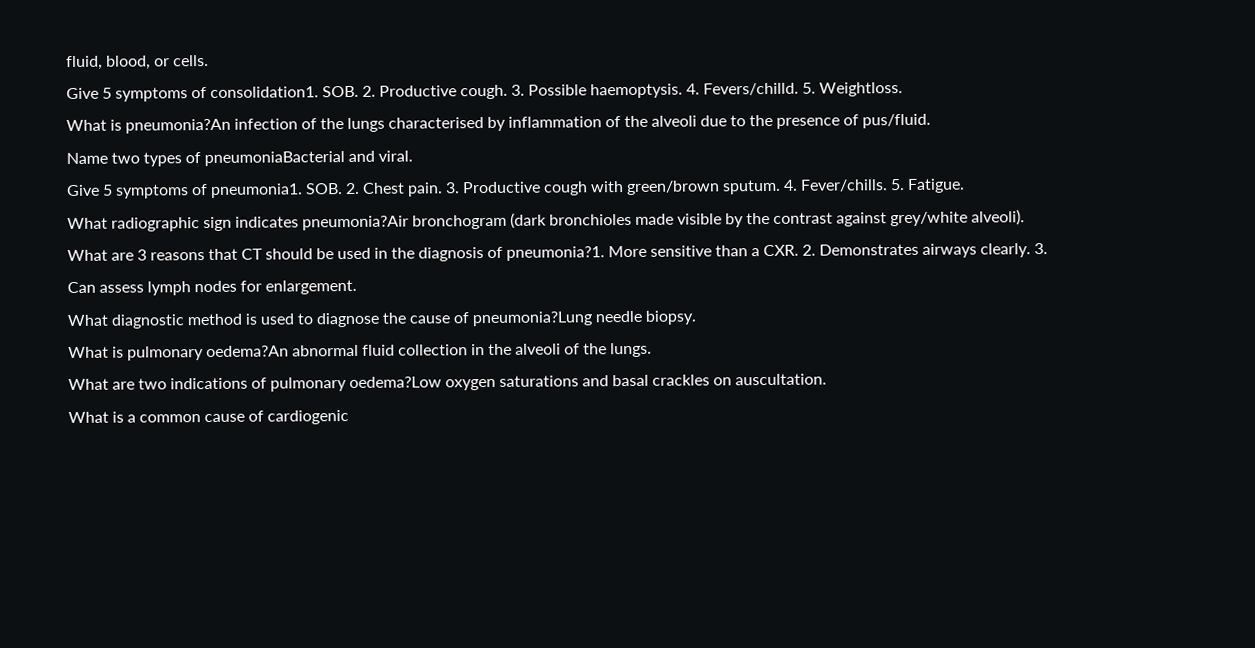fluid, blood, or cells.
Give 5 symptoms of consolidation1. SOB. 2. Productive cough. 3. Possible haemoptysis. 4. Fevers/chilld. 5. Weightloss.
What is pneumonia?An infection of the lungs characterised by inflammation of the alveoli due to the presence of pus/fluid.
Name two types of pneumoniaBacterial and viral.
Give 5 symptoms of pneumonia1. SOB. 2. Chest pain. 3. Productive cough with green/brown sputum. 4. Fever/chills. 5. Fatigue.
What radiographic sign indicates pneumonia?Air bronchogram (dark bronchioles made visible by the contrast against grey/white alveoli).
What are 3 reasons that CT should be used in the diagnosis of pneumonia?1. More sensitive than a CXR. 2. Demonstrates airways clearly. 3. Can assess lymph nodes for enlargement.
What diagnostic method is used to diagnose the cause of pneumonia?Lung needle biopsy.
What is pulmonary oedema?An abnormal fluid collection in the alveoli of the lungs.
What are two indications of pulmonary oedema?Low oxygen saturations and basal crackles on auscultation.
What is a common cause of cardiogenic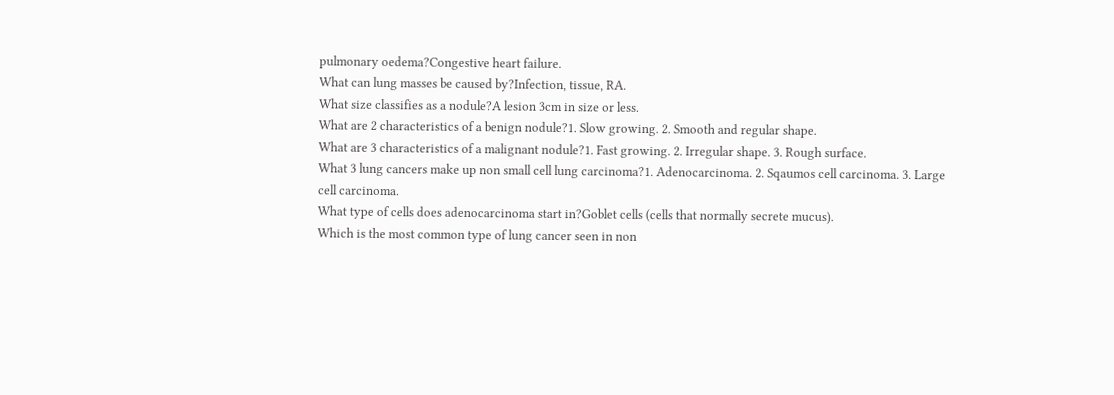pulmonary oedema?Congestive heart failure.
What can lung masses be caused by?Infection, tissue, RA.
What size classifies as a nodule?A lesion 3cm in size or less.
What are 2 characteristics of a benign nodule?1. Slow growing. 2. Smooth and regular shape.
What are 3 characteristics of a malignant nodule?1. Fast growing. 2. Irregular shape. 3. Rough surface.
What 3 lung cancers make up non small cell lung carcinoma?1. Adenocarcinoma. 2. Sqaumos cell carcinoma. 3. Large cell carcinoma.
What type of cells does adenocarcinoma start in?Goblet cells (cells that normally secrete mucus).
Which is the most common type of lung cancer seen in non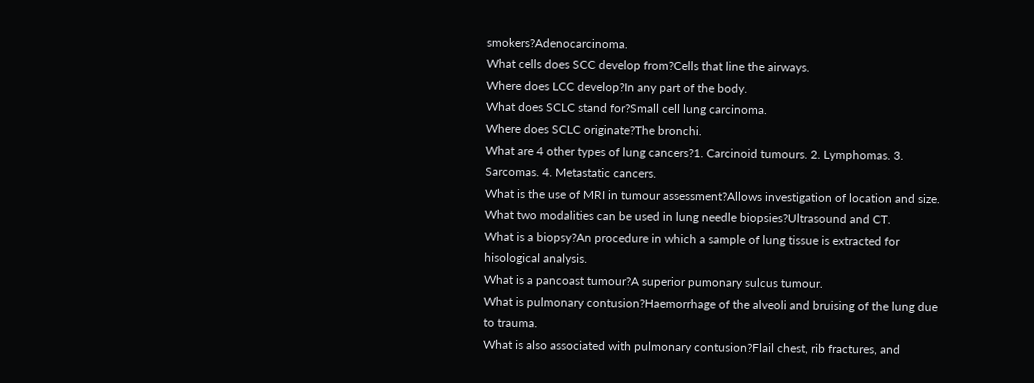smokers?Adenocarcinoma.
What cells does SCC develop from?Cells that line the airways.
Where does LCC develop?In any part of the body.
What does SCLC stand for?Small cell lung carcinoma.
Where does SCLC originate?The bronchi.
What are 4 other types of lung cancers?1. Carcinoid tumours. 2. Lymphomas. 3. Sarcomas. 4. Metastatic cancers.
What is the use of MRI in tumour assessment?Allows investigation of location and size.
What two modalities can be used in lung needle biopsies?Ultrasound and CT.
What is a biopsy?An procedure in which a sample of lung tissue is extracted for hisological analysis.
What is a pancoast tumour?A superior pumonary sulcus tumour.
What is pulmonary contusion?Haemorrhage of the alveoli and bruising of the lung due to trauma.
What is also associated with pulmonary contusion?Flail chest, rib fractures, and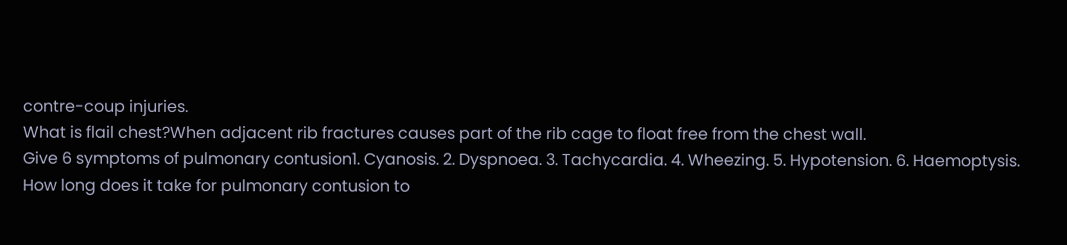contre-coup injuries.
What is flail chest?When adjacent rib fractures causes part of the rib cage to float free from the chest wall.
Give 6 symptoms of pulmonary contusion1. Cyanosis. 2. Dyspnoea. 3. Tachycardia. 4. Wheezing. 5. Hypotension. 6. Haemoptysis.
How long does it take for pulmonary contusion to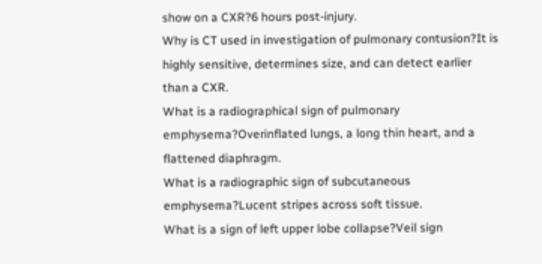show on a CXR?6 hours post-injury.
Why is CT used in investigation of pulmonary contusion?It is highly sensitive, determines size, and can detect earlier than a CXR.
What is a radiographical sign of pulmonary emphysema?Overinflated lungs, a long thin heart, and a flattened diaphragm.
What is a radiographic sign of subcutaneous emphysema?Lucent stripes across soft tissue.
What is a sign of left upper lobe collapse?Veil sign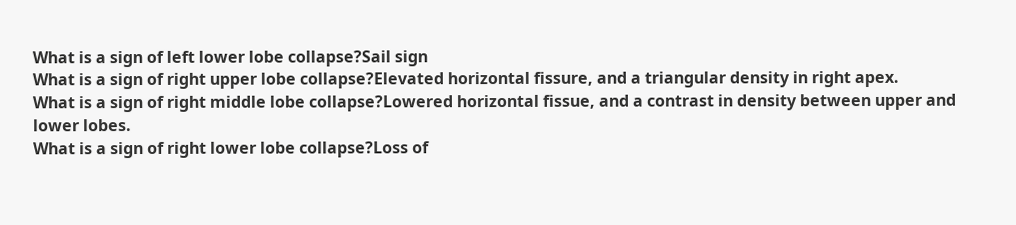What is a sign of left lower lobe collapse?Sail sign
What is a sign of right upper lobe collapse?Elevated horizontal fissure, and a triangular density in right apex.
What is a sign of right middle lobe collapse?Lowered horizontal fissue, and a contrast in density between upper and lower lobes.
What is a sign of right lower lobe collapse?Loss of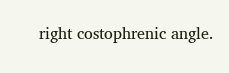right costophrenic angle.